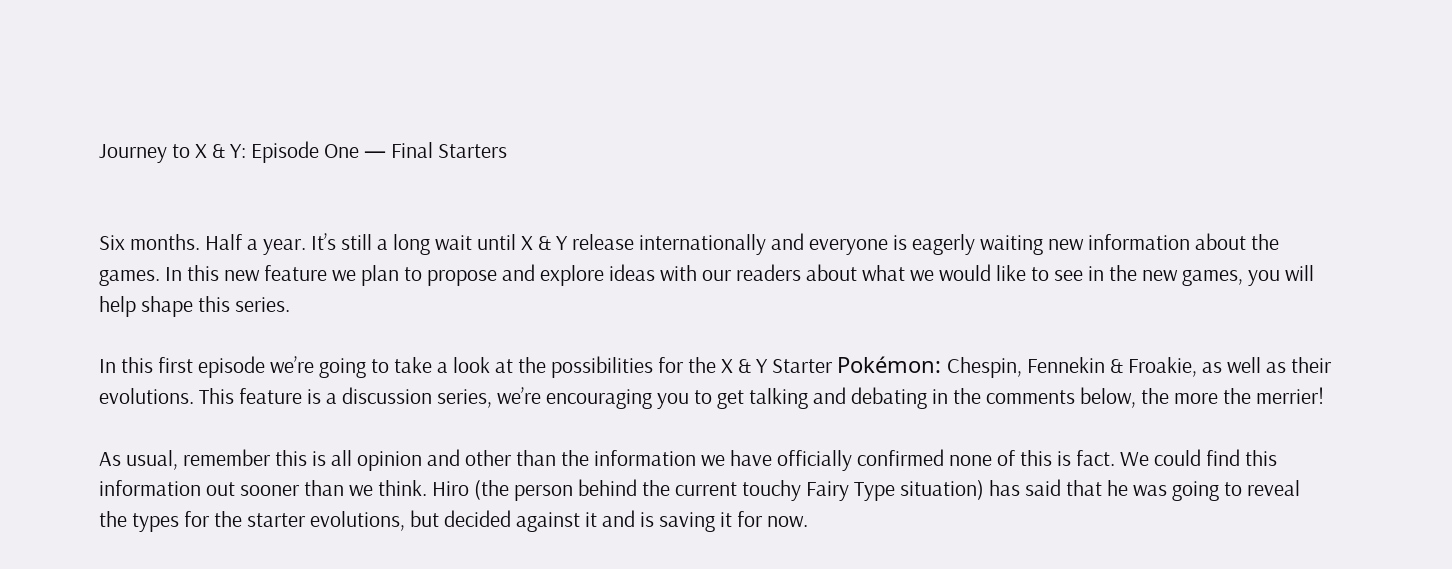Journey to X & Y: Episode One — Final Starters


Six months. Half a year. It’s still a long wait until X & Y release internationally and everyone is eagerly waiting new information about the games. In this new feature we plan to propose and explore ideas with our readers about what we would like to see in the new games, you will help shape this series.

In this first episode we’re going to take a look at the possibilities for the X & Y Starter Pokémon: Chespin, Fennekin & Froakie, as well as their evolutions. This feature is a discussion series, we’re encouraging you to get talking and debating in the comments below, the more the merrier!

As usual, remember this is all opinion and other than the information we have officially confirmed none of this is fact. We could find this information out sooner than we think. Hiro (the person behind the current touchy Fairy Type situation) has said that he was going to reveal the types for the starter evolutions, but decided against it and is saving it for now.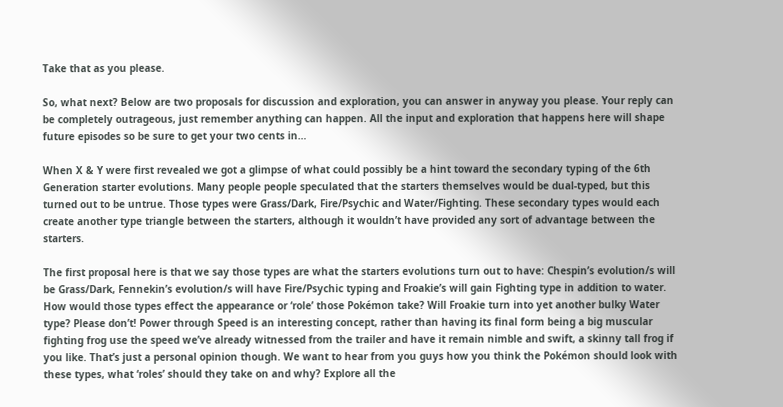Take that as you please.

So, what next? Below are two proposals for discussion and exploration, you can answer in anyway you please. Your reply can be completely outrageous, just remember anything can happen. All the input and exploration that happens here will shape future episodes so be sure to get your two cents in…

When X & Y were first revealed we got a glimpse of what could possibly be a hint toward the secondary typing of the 6th Generation starter evolutions. Many people people speculated that the starters themselves would be dual-typed, but this turned out to be untrue. Those types were Grass/Dark, Fire/Psychic and Water/Fighting. These secondary types would each create another type triangle between the starters, although it wouldn’t have provided any sort of advantage between the starters.

The first proposal here is that we say those types are what the starters evolutions turn out to have: Chespin’s evolution/s will be Grass/Dark, Fennekin’s evolution/s will have Fire/Psychic typing and Froakie’s will gain Fighting type in addition to water. How would those types effect the appearance or ‘role’ those Pokémon take? Will Froakie turn into yet another bulky Water type? Please don’t! Power through Speed is an interesting concept, rather than having its final form being a big muscular fighting frog use the speed we’ve already witnessed from the trailer and have it remain nimble and swift, a skinny tall frog if you like. That’s just a personal opinion though. We want to hear from you guys how you think the Pokémon should look with these types, what ‘roles’ should they take on and why? Explore all the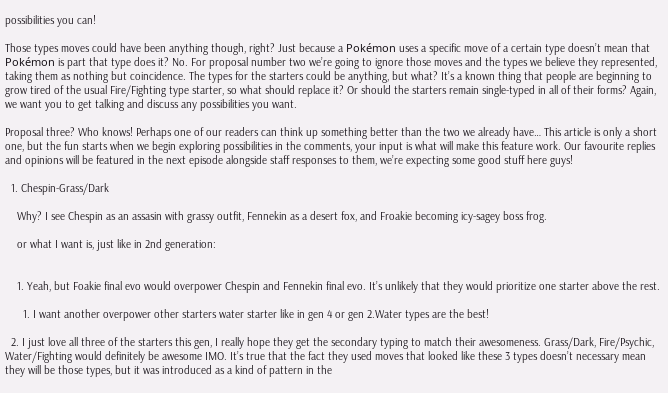possibilities you can!

Those types moves could have been anything though, right? Just because a Pokémon uses a specific move of a certain type doesn’t mean that Pokémon is part that type does it? No. For proposal number two we’re going to ignore those moves and the types we believe they represented, taking them as nothing but coincidence. The types for the starters could be anything, but what? It’s a known thing that people are beginning to grow tired of the usual Fire/Fighting type starter, so what should replace it? Or should the starters remain single-typed in all of their forms? Again, we want you to get talking and discuss any possibilities you want.

Proposal three? Who knows! Perhaps one of our readers can think up something better than the two we already have… This article is only a short one, but the fun starts when we begin exploring possibilities in the comments, your input is what will make this feature work. Our favourite replies and opinions will be featured in the next episode alongside staff responses to them, we’re expecting some good stuff here guys!

  1. Chespin-Grass/Dark

    Why? I see Chespin as an assasin with grassy outfit, Fennekin as a desert fox, and Froakie becoming icy-sagey boss frog.

    or what I want is, just like in 2nd generation:


    1. Yeah, but Foakie final evo would overpower Chespin and Fennekin final evo. It’s unlikely that they would prioritize one starter above the rest.

      1. I want another overpower other starters water starter like in gen 4 or gen 2.Water types are the best!

  2. I just love all three of the starters this gen, I really hope they get the secondary typing to match their awesomeness. Grass/Dark, Fire/Psychic, Water/Fighting would definitely be awesome IMO. It’s true that the fact they used moves that looked like these 3 types doesn’t necessary mean they will be those types, but it was introduced as a kind of pattern in the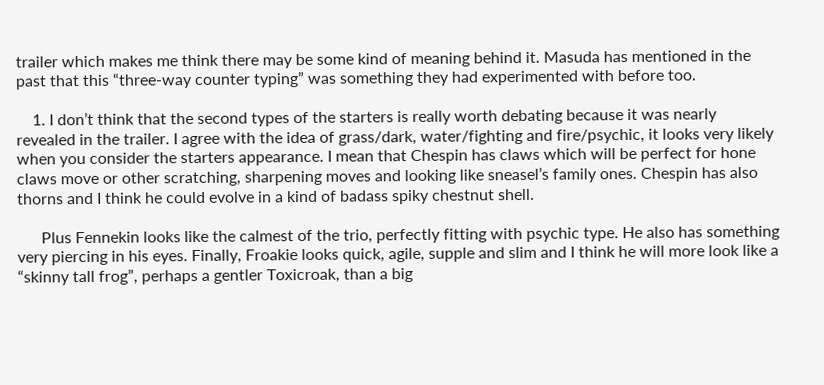trailer which makes me think there may be some kind of meaning behind it. Masuda has mentioned in the past that this “three-way counter typing” was something they had experimented with before too.

    1. I don’t think that the second types of the starters is really worth debating because it was nearly revealed in the trailer. I agree with the idea of grass/dark, water/fighting and fire/psychic, it looks very likely when you consider the starters appearance. I mean that Chespin has claws which will be perfect for hone claws move or other scratching, sharpening moves and looking like sneasel’s family ones. Chespin has also thorns and I think he could evolve in a kind of badass spiky chestnut shell.

      Plus Fennekin looks like the calmest of the trio, perfectly fitting with psychic type. He also has something very piercing in his eyes. Finally, Froakie looks quick, agile, supple and slim and I think he will more look like a “skinny tall frog”, perhaps a gentler Toxicroak, than a big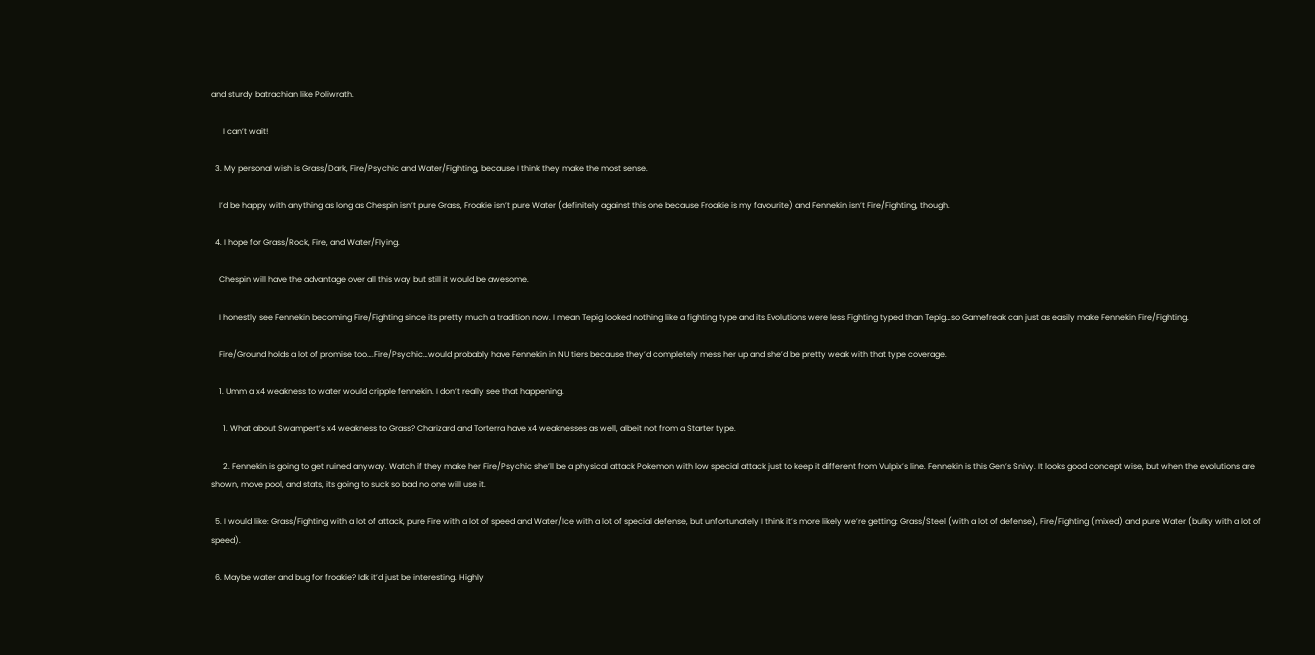and sturdy batrachian like Poliwrath.

      I can’t wait!

  3. My personal wish is Grass/Dark, Fire/Psychic and Water/Fighting, because I think they make the most sense.

    I’d be happy with anything as long as Chespin isn’t pure Grass, Froakie isn’t pure Water (definitely against this one because Froakie is my favourite) and Fennekin isn’t Fire/Fighting, though.

  4. I hope for Grass/Rock, Fire, and Water/Flying.

    Chespin will have the advantage over all this way but still it would be awesome.

    I honestly see Fennekin becoming Fire/Fighting since its pretty much a tradition now. I mean Tepig looked nothing like a fighting type and its Evolutions were less Fighting typed than Tepig…so Gamefreak can just as easily make Fennekin Fire/Fighting.

    Fire/Ground holds a lot of promise too….Fire/Psychic…would probably have Fennekin in NU tiers because they’d completely mess her up and she’d be pretty weak with that type coverage.

    1. Umm a x4 weakness to water would cripple fennekin. I don’t really see that happening.

      1. What about Swampert’s x4 weakness to Grass? Charizard and Torterra have x4 weaknesses as well, albeit not from a Starter type.

      2. Fennekin is going to get ruined anyway. Watch if they make her Fire/Psychic she’ll be a physical attack Pokemon with low special attack just to keep it different from Vulpix’s line. Fennekin is this Gen’s Snivy. It looks good concept wise, but when the evolutions are shown, move pool, and stats, its going to suck so bad no one will use it.

  5. I would like: Grass/Fighting with a lot of attack, pure Fire with a lot of speed and Water/Ice with a lot of special defense, but unfortunately I think it’s more likely we’re getting: Grass/Steel (with a lot of defense), Fire/Fighting (mixed) and pure Water (bulky with a lot of speed).

  6. Maybe water and bug for froakie? Idk it’d just be interesting. Highly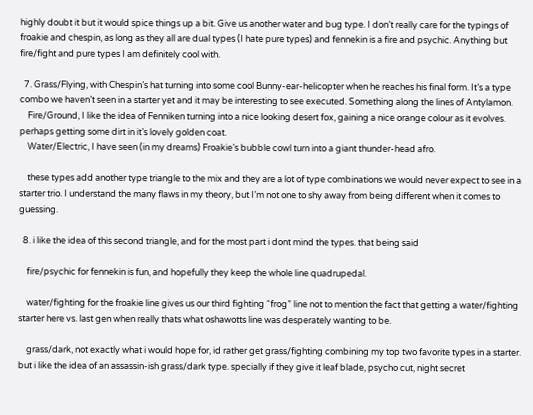highly doubt it but it would spice things up a bit. Give us another water and bug type. I don’t really care for the typings of froakie and chespin, as long as they all are dual types (I hate pure types) and fennekin is a fire and psychic. Anything but fire/fight and pure types I am definitely cool with.

  7. Grass/Flying, with Chespin’s hat turning into some cool Bunny-ear-helicopter when he reaches his final form. It’s a type combo we haven’t seen in a starter yet and it may be interesting to see executed. Something along the lines of Antylamon.
    Fire/Ground, I like the idea of Fenniken turning into a nice looking desert fox, gaining a nice orange colour as it evolves. perhaps getting some dirt in it’s lovely golden coat.
    Water/Electric, I have seen (in my dreams) Froakie’s bubble cowl turn into a giant thunder-head afro.

    these types add another type triangle to the mix and they are a lot of type combinations we would never expect to see in a starter trio. I understand the many flaws in my theory, but I’m not one to shy away from being different when it comes to guessing.

  8. i like the idea of this second triangle, and for the most part i dont mind the types. that being said

    fire/psychic for fennekin is fun, and hopefully they keep the whole line quadrupedal.

    water/fighting for the froakie line gives us our third fighting “frog” line not to mention the fact that getting a water/fighting starter here vs. last gen when really thats what oshawotts line was desperately wanting to be.

    grass/dark, not exactly what i would hope for, id rather get grass/fighting combining my top two favorite types in a starter. but i like the idea of an assassin-ish grass/dark type. specially if they give it leaf blade, psycho cut, night secret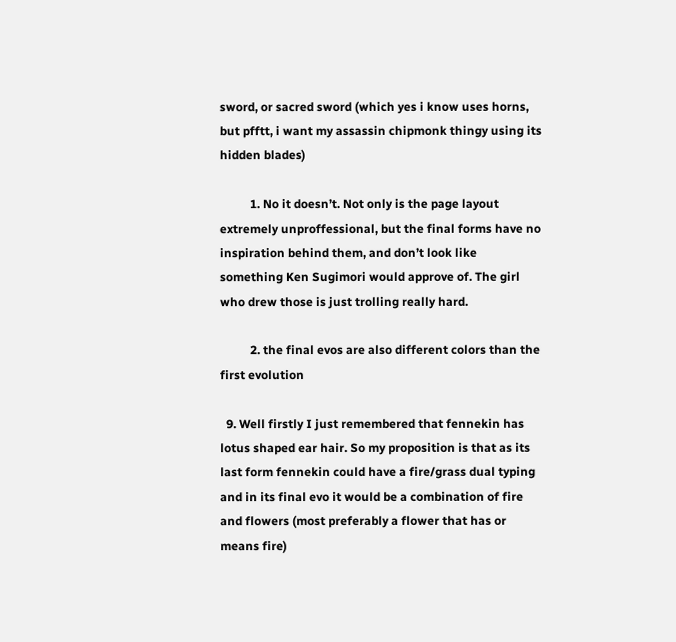sword, or sacred sword (which yes i know uses horns, but pfftt, i want my assassin chipmonk thingy using its hidden blades)

          1. No it doesn’t. Not only is the page layout extremely unproffessional, but the final forms have no inspiration behind them, and don’t look like something Ken Sugimori would approve of. The girl who drew those is just trolling really hard.

          2. the final evos are also different colors than the first evolution

  9. Well firstly I just remembered that fennekin has lotus shaped ear hair. So my proposition is that as its last form fennekin could have a fire/grass dual typing and in its final evo it would be a combination of fire and flowers (most preferably a flower that has or means fire)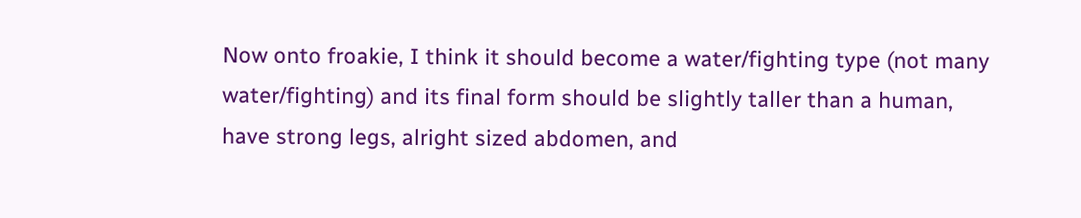Now onto froakie, I think it should become a water/fighting type (not many water/fighting) and its final form should be slightly taller than a human, have strong legs, alright sized abdomen, and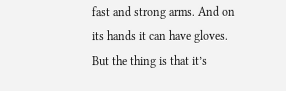fast and strong arms. And on its hands it can have gloves. But the thing is that it’s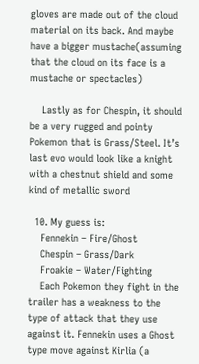gloves are made out of the cloud material on its back. And maybe have a bigger mustache(assuming that the cloud on its face is a mustache or spectacles)

    Lastly as for Chespin, it should be a very rugged and pointy Pokemon that is Grass/Steel. It’s last evo would look like a knight with a chestnut shield and some kind of metallic sword

  10. My guess is:
    Fennekin – Fire/Ghost
    Chespin – Grass/Dark
    Froakie – Water/Fighting
    Each Pokemon they fight in the trailer has a weakness to the type of attack that they use against it. Fennekin uses a Ghost type move against Kirlia (a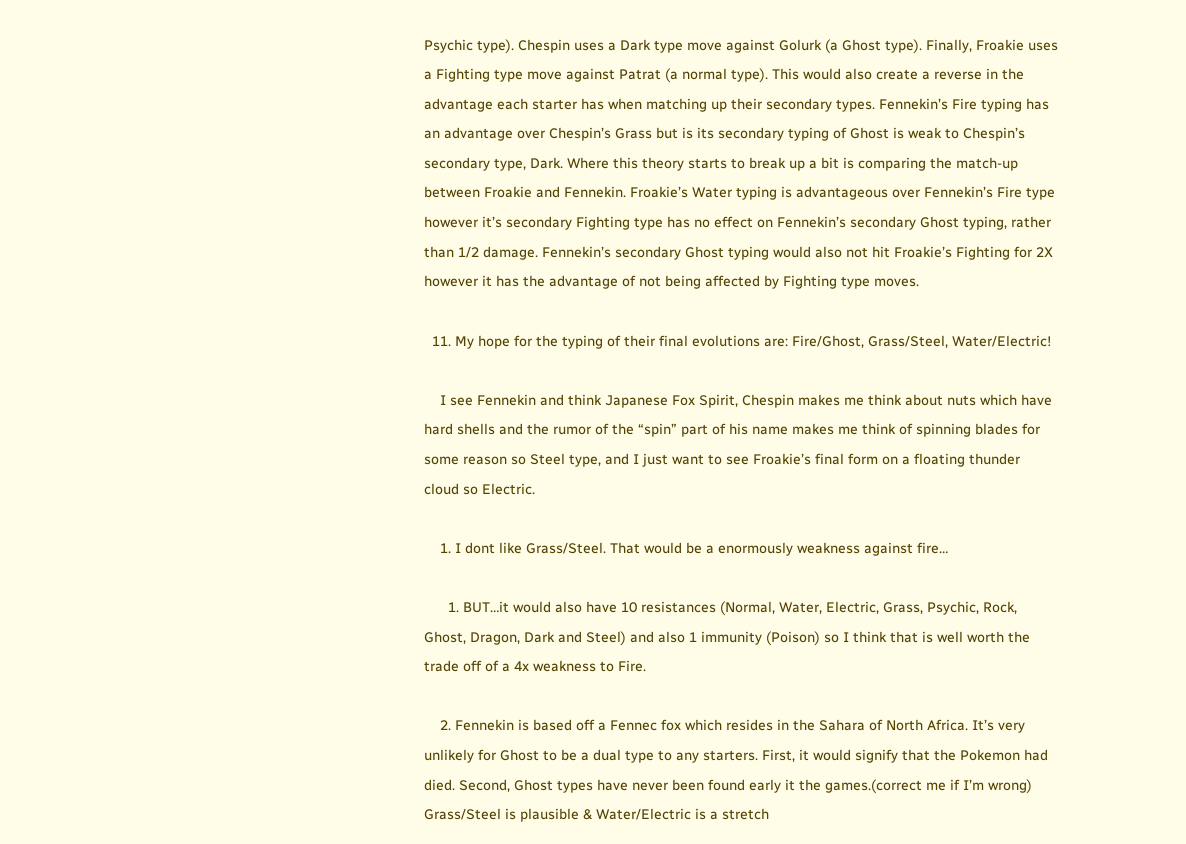Psychic type). Chespin uses a Dark type move against Golurk (a Ghost type). Finally, Froakie uses a Fighting type move against Patrat (a normal type). This would also create a reverse in the advantage each starter has when matching up their secondary types. Fennekin’s Fire typing has an advantage over Chespin’s Grass but is its secondary typing of Ghost is weak to Chespin’s secondary type, Dark. Where this theory starts to break up a bit is comparing the match-up between Froakie and Fennekin. Froakie’s Water typing is advantageous over Fennekin’s Fire type however it’s secondary Fighting type has no effect on Fennekin’s secondary Ghost typing, rather than 1/2 damage. Fennekin’s secondary Ghost typing would also not hit Froakie’s Fighting for 2X however it has the advantage of not being affected by Fighting type moves.

  11. My hope for the typing of their final evolutions are: Fire/Ghost, Grass/Steel, Water/Electric!

    I see Fennekin and think Japanese Fox Spirit, Chespin makes me think about nuts which have hard shells and the rumor of the “spin” part of his name makes me think of spinning blades for some reason so Steel type, and I just want to see Froakie’s final form on a floating thunder cloud so Electric.

    1. I dont like Grass/Steel. That would be a enormously weakness against fire…

      1. BUT…it would also have 10 resistances (Normal, Water, Electric, Grass, Psychic, Rock, Ghost, Dragon, Dark and Steel) and also 1 immunity (Poison) so I think that is well worth the trade off of a 4x weakness to Fire.

    2. Fennekin is based off a Fennec fox which resides in the Sahara of North Africa. It’s very unlikely for Ghost to be a dual type to any starters. First, it would signify that the Pokemon had died. Second, Ghost types have never been found early it the games.(correct me if I’m wrong) Grass/Steel is plausible & Water/Electric is a stretch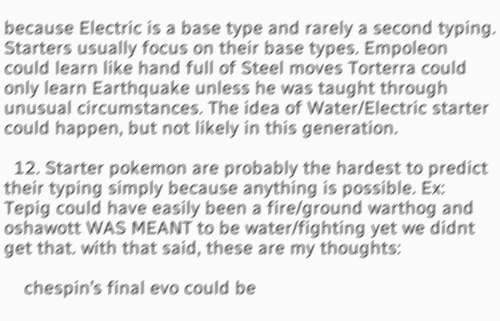because Electric is a base type and rarely a second typing. Starters usually focus on their base types. Empoleon could learn like hand full of Steel moves Torterra could only learn Earthquake unless he was taught through unusual circumstances. The idea of Water/Electric starter could happen, but not likely in this generation.

  12. Starter pokemon are probably the hardest to predict their typing simply because anything is possible. Ex: Tepig could have easily been a fire/ground warthog and oshawott WAS MEANT to be water/fighting yet we didnt get that. with that said, these are my thoughts:

    chespin’s final evo could be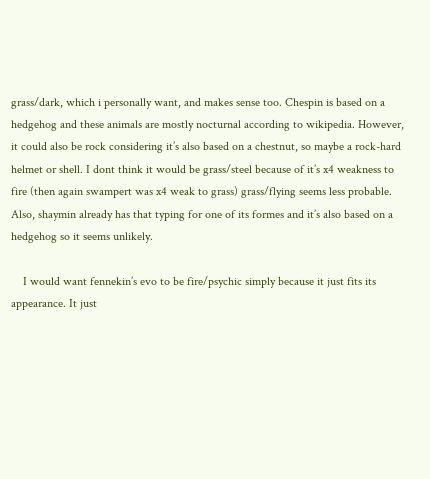grass/dark, which i personally want, and makes sense too. Chespin is based on a hedgehog and these animals are mostly nocturnal according to wikipedia. However, it could also be rock considering it’s also based on a chestnut, so maybe a rock-hard helmet or shell. I dont think it would be grass/steel because of it’s x4 weakness to fire (then again swampert was x4 weak to grass) grass/flying seems less probable. Also, shaymin already has that typing for one of its formes and it’s also based on a hedgehog so it seems unlikely.

    I would want fennekin’s evo to be fire/psychic simply because it just fits its appearance. It just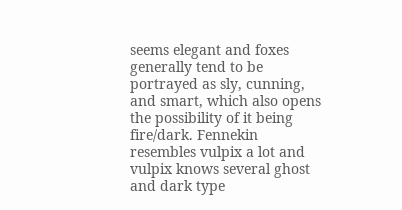seems elegant and foxes generally tend to be portrayed as sly, cunning, and smart, which also opens the possibility of it being fire/dark. Fennekin resembles vulpix a lot and vulpix knows several ghost and dark type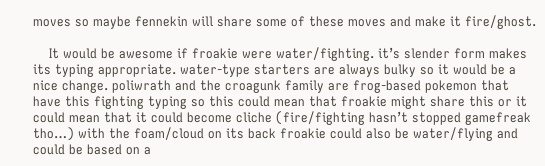moves so maybe fennekin will share some of these moves and make it fire/ghost.

    It would be awesome if froakie were water/fighting. it’s slender form makes its typing appropriate. water-type starters are always bulky so it would be a nice change. poliwrath and the croagunk family are frog-based pokemon that have this fighting typing so this could mean that froakie might share this or it could mean that it could become cliche (fire/fighting hasn’t stopped gamefreak tho…) with the foam/cloud on its back froakie could also be water/flying and could be based on a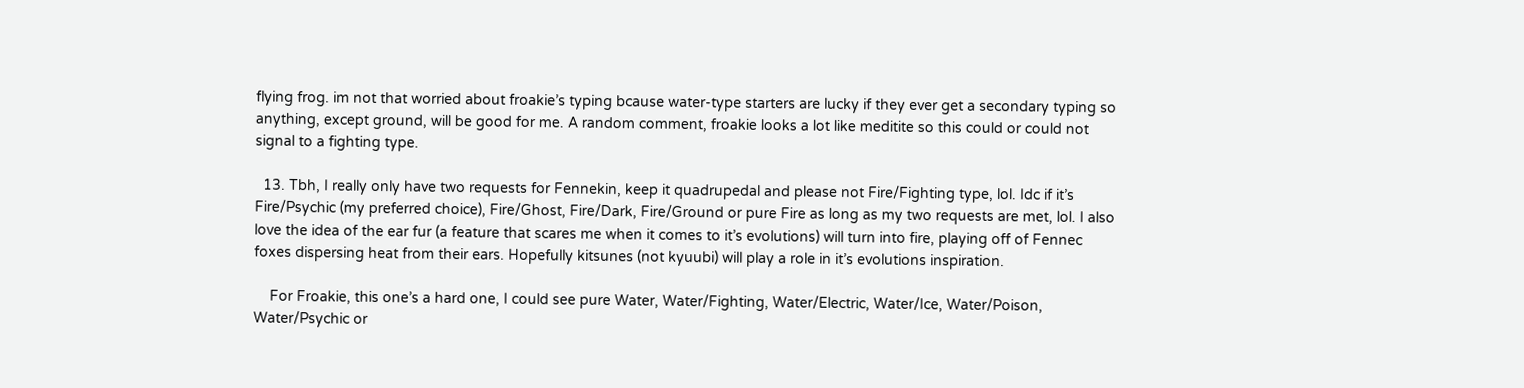flying frog. im not that worried about froakie’s typing bcause water-type starters are lucky if they ever get a secondary typing so anything, except ground, will be good for me. A random comment, froakie looks a lot like meditite so this could or could not signal to a fighting type.

  13. Tbh, I really only have two requests for Fennekin, keep it quadrupedal and please not Fire/Fighting type, lol. Idc if it’s Fire/Psychic (my preferred choice), Fire/Ghost, Fire/Dark, Fire/Ground or pure Fire as long as my two requests are met, lol. I also love the idea of the ear fur (a feature that scares me when it comes to it’s evolutions) will turn into fire, playing off of Fennec foxes dispersing heat from their ears. Hopefully kitsunes (not kyuubi) will play a role in it’s evolutions inspiration.

    For Froakie, this one’s a hard one, I could see pure Water, Water/Fighting, Water/Electric, Water/Ice, Water/Poison, Water/Psychic or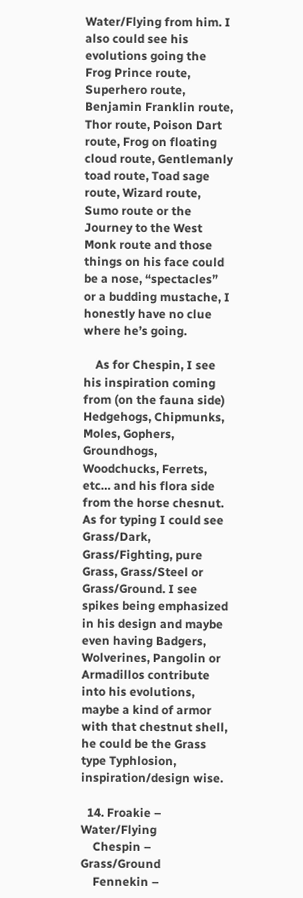Water/Flying from him. I also could see his evolutions going the Frog Prince route, Superhero route, Benjamin Franklin route, Thor route, Poison Dart route, Frog on floating cloud route, Gentlemanly toad route, Toad sage route, Wizard route, Sumo route or the Journey to the West Monk route and those things on his face could be a nose, “spectacles” or a budding mustache, I honestly have no clue where he’s going.

    As for Chespin, I see his inspiration coming from (on the fauna side) Hedgehogs, Chipmunks, Moles, Gophers, Groundhogs, Woodchucks, Ferrets, etc… and his flora side from the horse chesnut. As for typing I could see Grass/Dark, Grass/Fighting, pure Grass, Grass/Steel or Grass/Ground. I see spikes being emphasized in his design and maybe even having Badgers, Wolverines, Pangolin or Armadillos contribute into his evolutions, maybe a kind of armor with that chestnut shell, he could be the Grass type Typhlosion, inspiration/design wise.

  14. Froakie – Water/Flying
    Chespin – Grass/Ground
    Fennekin –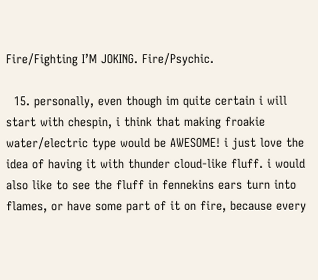Fire/Fighting I’M JOKING. Fire/Psychic.

  15. personally, even though im quite certain i will start with chespin, i think that making froakie water/electric type would be AWESOME! i just love the idea of having it with thunder cloud-like fluff. i would also like to see the fluff in fennekins ears turn into flames, or have some part of it on fire, because every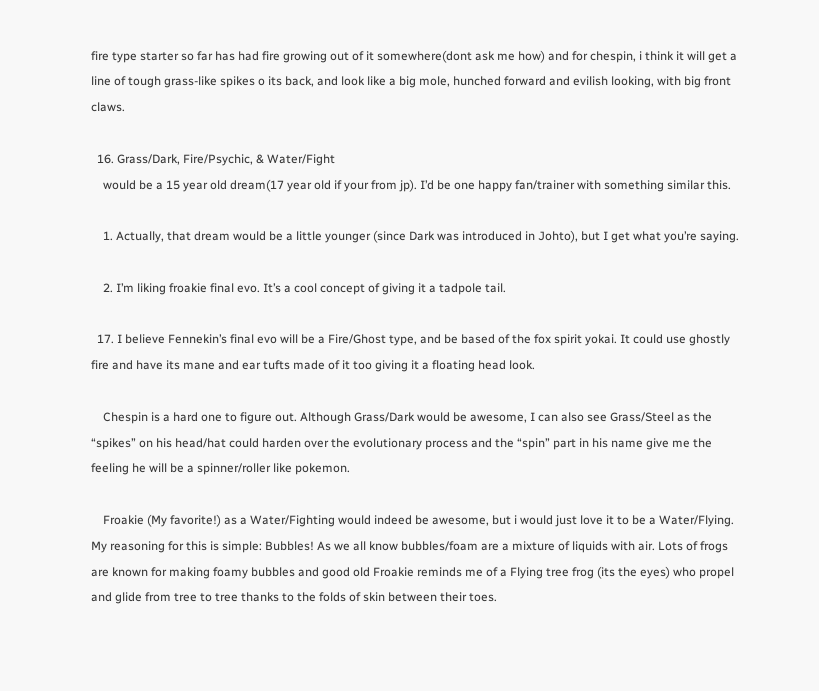fire type starter so far has had fire growing out of it somewhere(dont ask me how) and for chespin, i think it will get a line of tough grass-like spikes o its back, and look like a big mole, hunched forward and evilish looking, with big front claws.

  16. Grass/Dark, Fire/Psychic, & Water/Fight
    would be a 15 year old dream(17 year old if your from jp). I’d be one happy fan/trainer with something similar this.

    1. Actually, that dream would be a little younger (since Dark was introduced in Johto), but I get what you’re saying.

    2. I’m liking froakie final evo. It’s a cool concept of giving it a tadpole tail.

  17. I believe Fennekin’s final evo will be a Fire/Ghost type, and be based of the fox spirit yokai. It could use ghostly fire and have its mane and ear tufts made of it too giving it a floating head look.

    Chespin is a hard one to figure out. Although Grass/Dark would be awesome, I can also see Grass/Steel as the “spikes” on his head/hat could harden over the evolutionary process and the “spin” part in his name give me the feeling he will be a spinner/roller like pokemon.

    Froakie (My favorite!) as a Water/Fighting would indeed be awesome, but i would just love it to be a Water/Flying. My reasoning for this is simple: Bubbles! As we all know bubbles/foam are a mixture of liquids with air. Lots of frogs are known for making foamy bubbles and good old Froakie reminds me of a Flying tree frog (its the eyes) who propel and glide from tree to tree thanks to the folds of skin between their toes.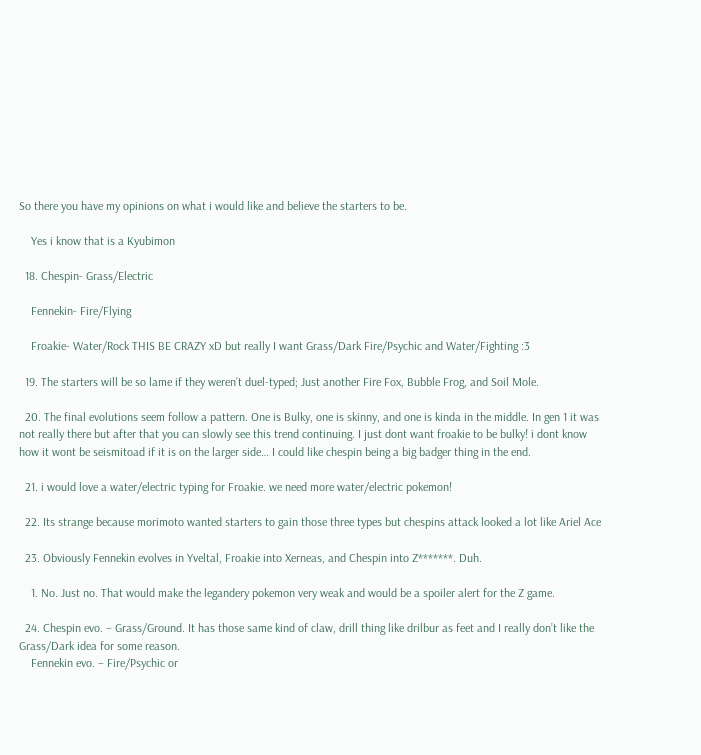So there you have my opinions on what i would like and believe the starters to be.

    Yes i know that is a Kyubimon

  18. Chespin- Grass/Electric

    Fennekin- Fire/Flying

    Froakie- Water/Rock THIS BE CRAZY xD but really I want Grass/Dark Fire/Psychic and Water/Fighting :3

  19. The starters will be so lame if they weren’t duel-typed; Just another Fire Fox, Bubble Frog, and Soil Mole.

  20. The final evolutions seem follow a pattern. One is Bulky, one is skinny, and one is kinda in the middle. In gen 1 it was not really there but after that you can slowly see this trend continuing. I just dont want froakie to be bulky! i dont know how it wont be seismitoad if it is on the larger side… I could like chespin being a big badger thing in the end.

  21. i would love a water/electric typing for Froakie. we need more water/electric pokemon!

  22. Its strange because morimoto wanted starters to gain those three types but chespins attack looked a lot like Ariel Ace

  23. Obviously Fennekin evolves in Yveltal, Froakie into Xerneas, and Chespin into Z*******. Duh.

    1. No. Just no. That would make the legandery pokemon very weak and would be a spoiler alert for the Z game.

  24. Chespin evo. – Grass/Ground. It has those same kind of claw, drill thing like drilbur as feet and I really don’t like the Grass/Dark idea for some reason.
    Fennekin evo. – Fire/Psychic or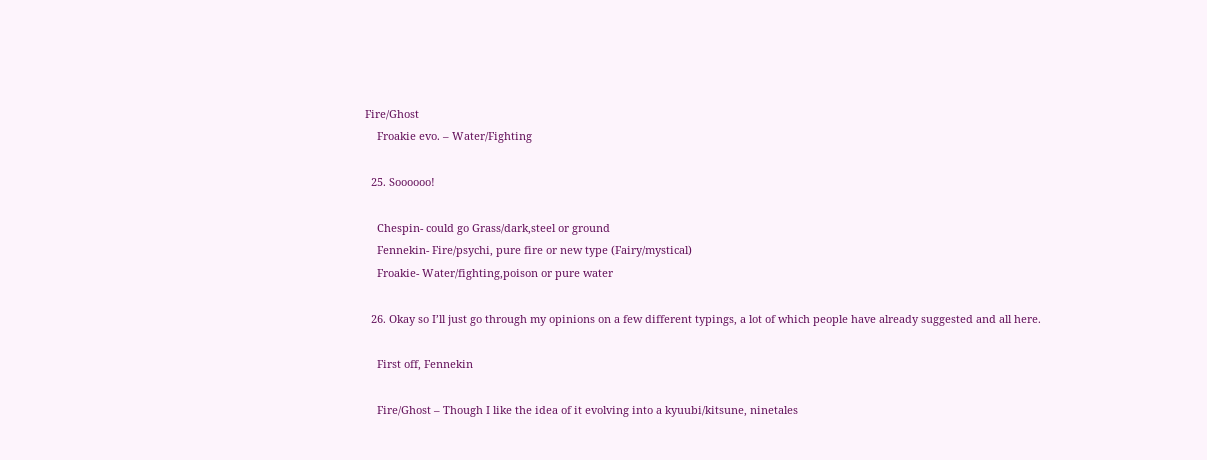Fire/Ghost
    Froakie evo. – Water/Fighting

  25. Soooooo!

    Chespin- could go Grass/dark,steel or ground
    Fennekin- Fire/psychi, pure fire or new type (Fairy/mystical)
    Froakie- Water/fighting,poison or pure water

  26. Okay so I’ll just go through my opinions on a few different typings, a lot of which people have already suggested and all here.

    First off, Fennekin

    Fire/Ghost – Though I like the idea of it evolving into a kyuubi/kitsune, ninetales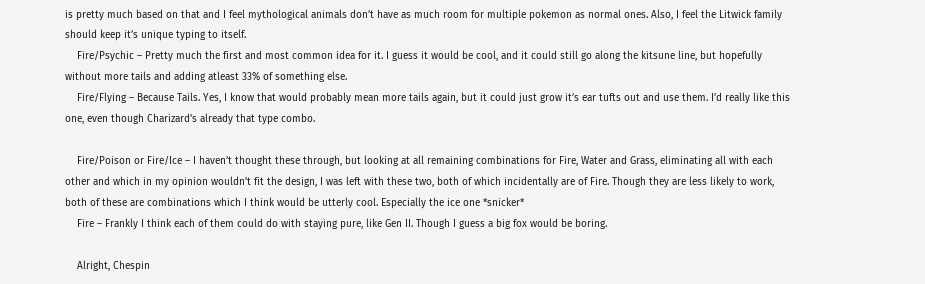is pretty much based on that and I feel mythological animals don’t have as much room for multiple pokemon as normal ones. Also, I feel the Litwick family should keep it’s unique typing to itself.
    Fire/Psychic – Pretty much the first and most common idea for it. I guess it would be cool, and it could still go along the kitsune line, but hopefully without more tails and adding atleast 33% of something else.
    Fire/Flying – Because Tails. Yes, I know that would probably mean more tails again, but it could just grow it’s ear tufts out and use them. I’d really like this one, even though Charizard’s already that type combo.

    Fire/Poison or Fire/Ice – I haven’t thought these through, but looking at all remaining combinations for Fire, Water and Grass, eliminating all with each other and which in my opinion wouldn’t fit the design, I was left with these two, both of which incidentally are of Fire. Though they are less likely to work, both of these are combinations which I think would be utterly cool. Especially the ice one *snicker*
    Fire – Frankly I think each of them could do with staying pure, like Gen II. Though I guess a big fox would be boring.

    Alright, Chespin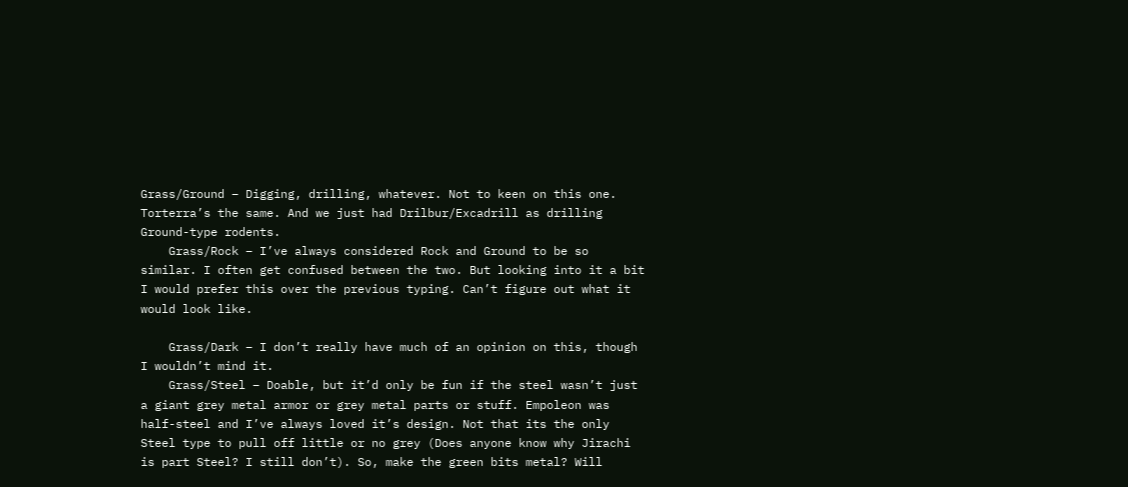Grass/Ground – Digging, drilling, whatever. Not to keen on this one. Torterra’s the same. And we just had Drilbur/Excadrill as drilling Ground-type rodents.
    Grass/Rock – I’ve always considered Rock and Ground to be so similar. I often get confused between the two. But looking into it a bit I would prefer this over the previous typing. Can’t figure out what it would look like.

    Grass/Dark – I don’t really have much of an opinion on this, though I wouldn’t mind it.
    Grass/Steel – Doable, but it’d only be fun if the steel wasn’t just a giant grey metal armor or grey metal parts or stuff. Empoleon was half-steel and I’ve always loved it’s design. Not that its the only Steel type to pull off little or no grey (Does anyone know why Jirachi is part Steel? I still don’t). So, make the green bits metal? Will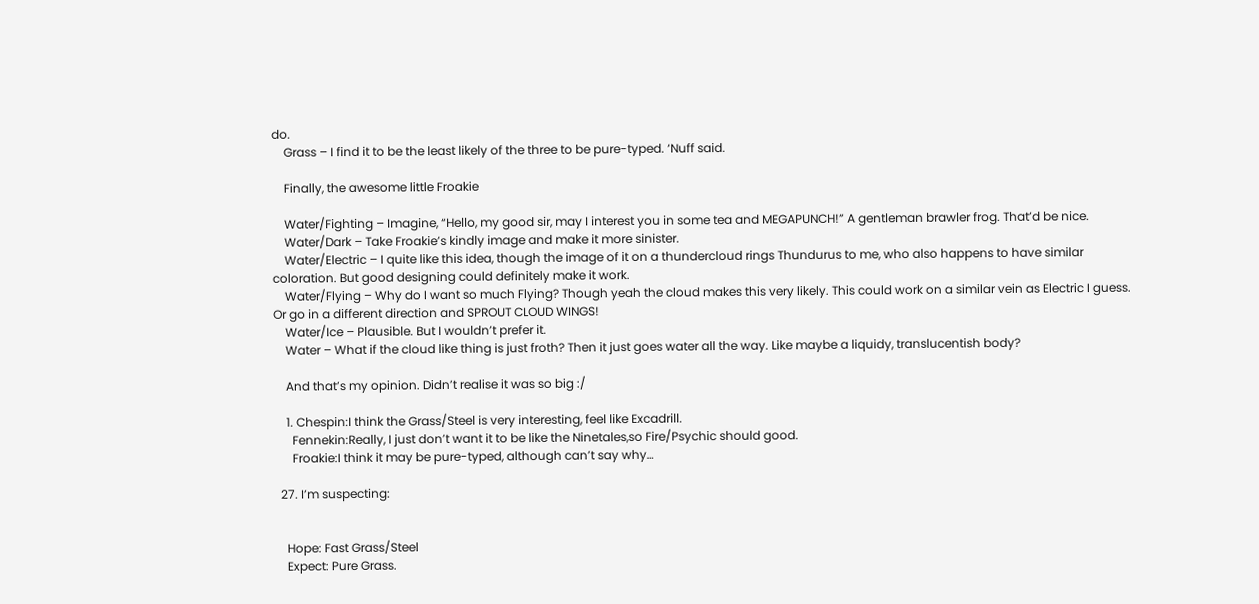do.
    Grass – I find it to be the least likely of the three to be pure-typed. ‘Nuff said.

    Finally, the awesome little Froakie

    Water/Fighting – Imagine, “Hello, my good sir, may I interest you in some tea and MEGAPUNCH!” A gentleman brawler frog. That’d be nice.
    Water/Dark – Take Froakie’s kindly image and make it more sinister.
    Water/Electric – I quite like this idea, though the image of it on a thundercloud rings Thundurus to me, who also happens to have similar coloration. But good designing could definitely make it work.
    Water/Flying – Why do I want so much Flying? Though yeah the cloud makes this very likely. This could work on a similar vein as Electric I guess. Or go in a different direction and SPROUT CLOUD WINGS!
    Water/Ice – Plausible. But I wouldn’t prefer it.
    Water – What if the cloud like thing is just froth? Then it just goes water all the way. Like maybe a liquidy, translucentish body?

    And that’s my opinion. Didn’t realise it was so big :/

    1. Chespin:I think the Grass/Steel is very interesting, feel like Excadrill.
      Fennekin:Really, I just don’t want it to be like the Ninetales,so Fire/Psychic should good.
      Froakie:I think it may be pure-typed, although can’t say why…

  27. I’m suspecting:


    Hope: Fast Grass/Steel
    Expect: Pure Grass.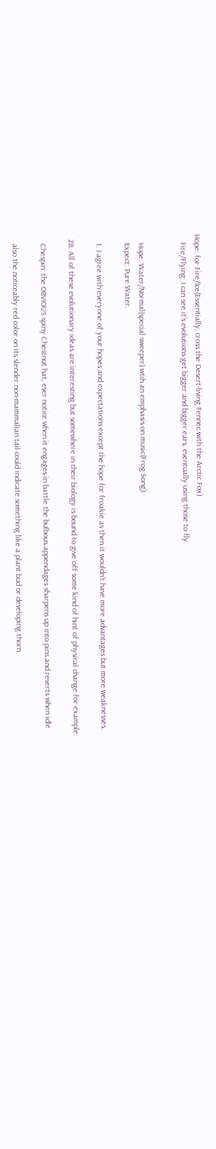Hope: for Fire/Ice(Essentially, cross the Desert-living Fennec with the Arctic Fox)
    Fire/Flying: I can see it’s evolutions get bigger and bigger ears, eventually using those to fly.


    Hope: Water/Normal(special sweeper) wtih an emphasis on music(Frog Song).
    Expect: Pure Water.

    1. I agree with everyone of your hopes and expectations except the hope for froakie as then it wouldn’t have more advantages but more weaknesses.

  28. All of these evolutionary ideas are interesting but somewhere in their biology is bound to give off some kind of hint of physical change for example:

    Chespin: the OBVIOUS spiny Chestnut hat, ever notice when it engages in battle the bulbous appendages sharpens up into pins and reverts when idle

    also the noticeably red color on its slender non-mammalian tail could indicate something like a plant bud or developing thorn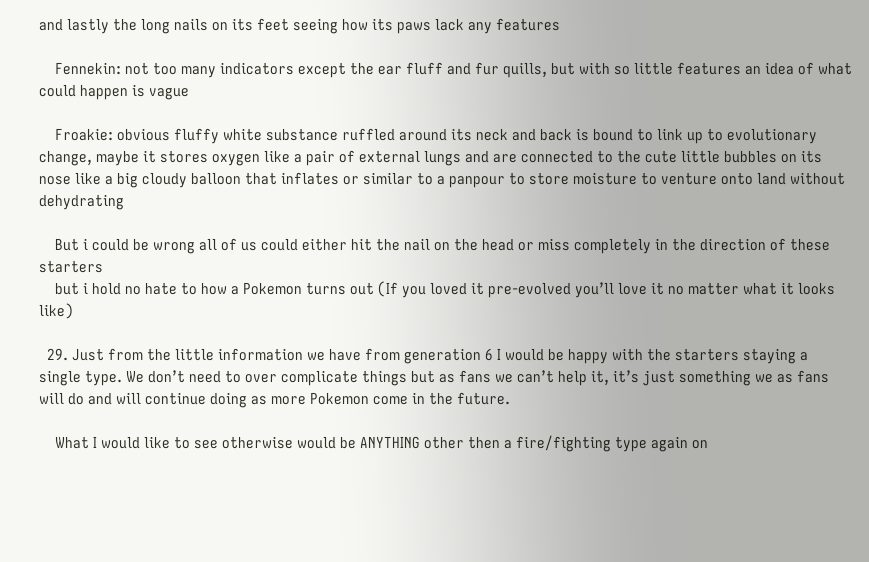and lastly the long nails on its feet seeing how its paws lack any features

    Fennekin: not too many indicators except the ear fluff and fur quills, but with so little features an idea of what could happen is vague

    Froakie: obvious fluffy white substance ruffled around its neck and back is bound to link up to evolutionary change, maybe it stores oxygen like a pair of external lungs and are connected to the cute little bubbles on its nose like a big cloudy balloon that inflates or similar to a panpour to store moisture to venture onto land without dehydrating

    But i could be wrong all of us could either hit the nail on the head or miss completely in the direction of these starters
    but i hold no hate to how a Pokemon turns out (If you loved it pre-evolved you’ll love it no matter what it looks like)

  29. Just from the little information we have from generation 6 I would be happy with the starters staying a single type. We don’t need to over complicate things but as fans we can’t help it, it’s just something we as fans will do and will continue doing as more Pokemon come in the future.

    What I would like to see otherwise would be ANYTHING other then a fire/fighting type again on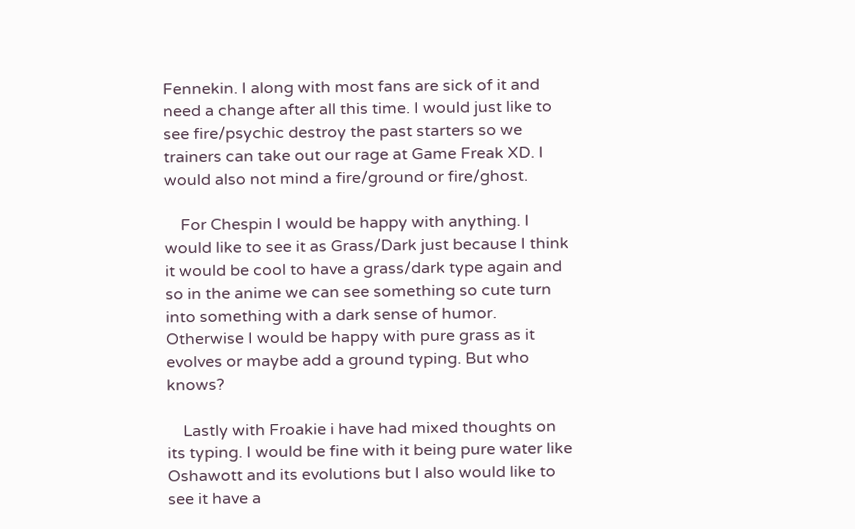Fennekin. I along with most fans are sick of it and need a change after all this time. I would just like to see fire/psychic destroy the past starters so we trainers can take out our rage at Game Freak XD. I would also not mind a fire/ground or fire/ghost.

    For Chespin I would be happy with anything. I would like to see it as Grass/Dark just because I think it would be cool to have a grass/dark type again and so in the anime we can see something so cute turn into something with a dark sense of humor. Otherwise I would be happy with pure grass as it evolves or maybe add a ground typing. But who knows?

    Lastly with Froakie i have had mixed thoughts on its typing. I would be fine with it being pure water like Oshawott and its evolutions but I also would like to see it have a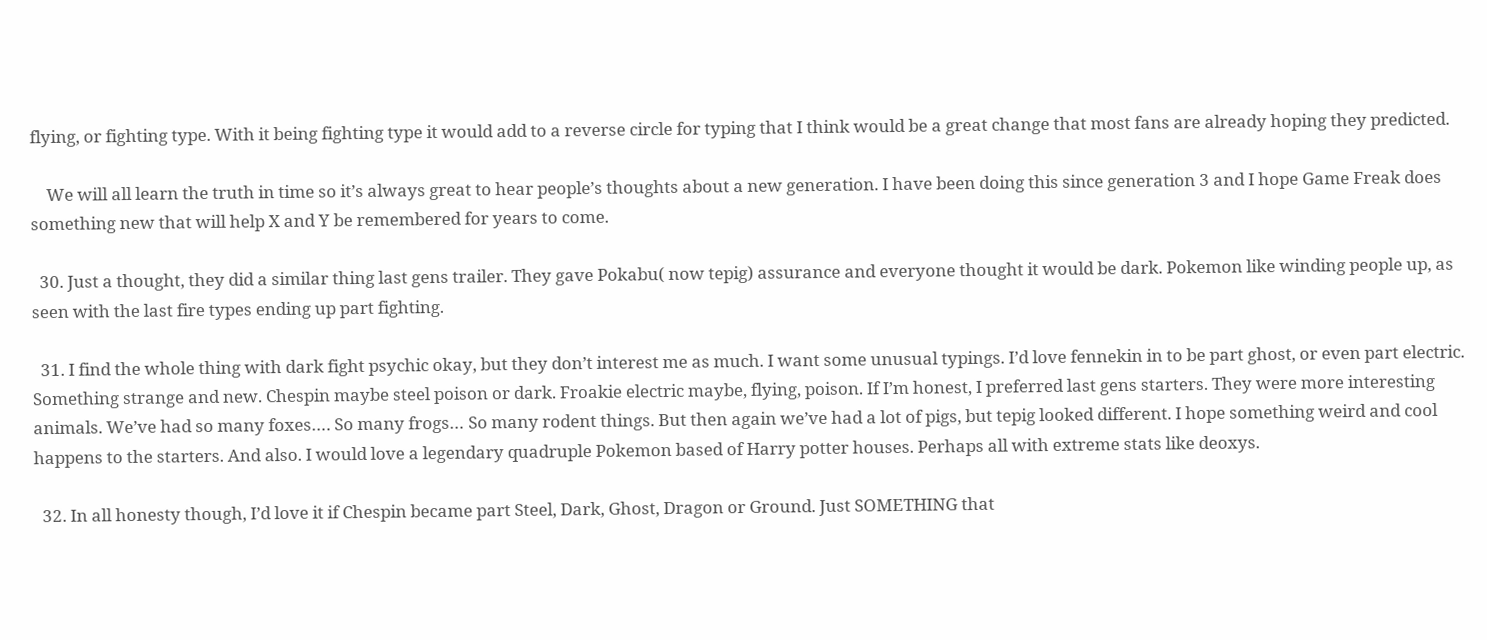flying, or fighting type. With it being fighting type it would add to a reverse circle for typing that I think would be a great change that most fans are already hoping they predicted.

    We will all learn the truth in time so it’s always great to hear people’s thoughts about a new generation. I have been doing this since generation 3 and I hope Game Freak does something new that will help X and Y be remembered for years to come.

  30. Just a thought, they did a similar thing last gens trailer. They gave Pokabu( now tepig) assurance and everyone thought it would be dark. Pokemon like winding people up, as seen with the last fire types ending up part fighting.

  31. I find the whole thing with dark fight psychic okay, but they don’t interest me as much. I want some unusual typings. I’d love fennekin in to be part ghost, or even part electric. Something strange and new. Chespin maybe steel poison or dark. Froakie electric maybe, flying, poison. If I’m honest, I preferred last gens starters. They were more interesting animals. We’ve had so many foxes…. So many frogs… So many rodent things. But then again we’ve had a lot of pigs, but tepig looked different. I hope something weird and cool happens to the starters. And also. I would love a legendary quadruple Pokemon based of Harry potter houses. Perhaps all with extreme stats like deoxys.

  32. In all honesty though, I’d love it if Chespin became part Steel, Dark, Ghost, Dragon or Ground. Just SOMETHING that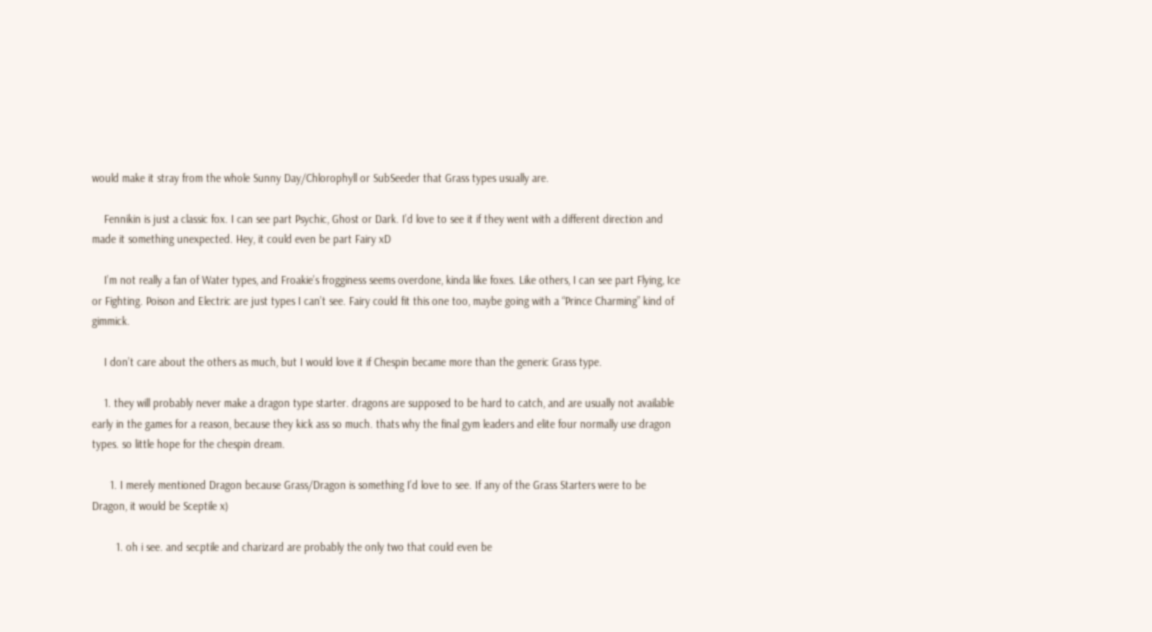would make it stray from the whole Sunny Day/Chlorophyll or SubSeeder that Grass types usually are.

    Fennikin is just a classic fox. I can see part Psychic, Ghost or Dark. I’d love to see it if they went with a different direction and made it something unexpected. Hey, it could even be part Fairy xD

    I’m not really a fan of Water types, and Froakie’s frogginess seems overdone, kinda like foxes. Like others, I can see part Flying, Ice or Fighting. Poison and Electric are just types I can’t see. Fairy could fit this one too, maybe going with a “Prince Charming” kind of gimmick.

    I don’t care about the others as much, but I would love it if Chespin became more than the generic Grass type.

    1. they will probably never make a dragon type starter. dragons are supposed to be hard to catch, and are usually not available early in the games for a reason, because they kick ass so much. thats why the final gym leaders and elite four normally use dragon types. so little hope for the chespin dream.

      1. I merely mentioned Dragon because Grass/Dragon is something I’d love to see. If any of the Grass Starters were to be Dragon, it would be Sceptile x)

        1. oh i see. and secptile and charizard are probably the only two that could even be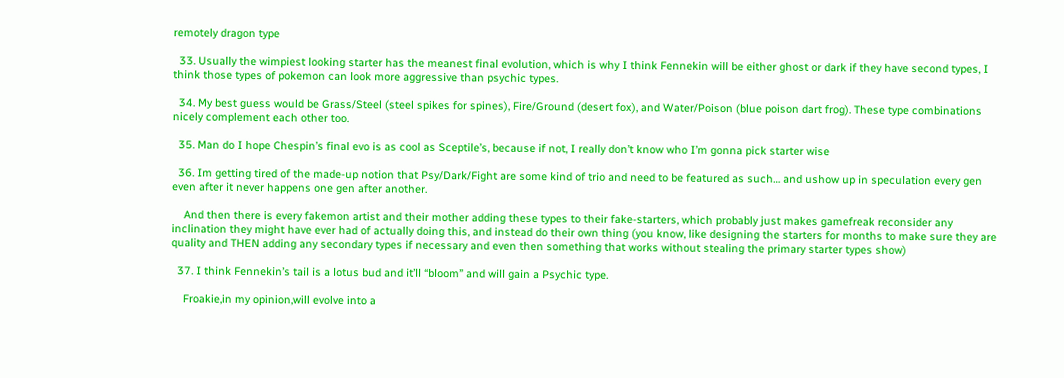remotely dragon type

  33. Usually the wimpiest looking starter has the meanest final evolution, which is why I think Fennekin will be either ghost or dark if they have second types, I think those types of pokemon can look more aggressive than psychic types.

  34. My best guess would be Grass/Steel (steel spikes for spines), Fire/Ground (desert fox), and Water/Poison (blue poison dart frog). These type combinations nicely complement each other too.

  35. Man do I hope Chespin’s final evo is as cool as Sceptile’s, because if not, I really don’t know who I’m gonna pick starter wise

  36. Im getting tired of the made-up notion that Psy/Dark/Fight are some kind of trio and need to be featured as such… and ushow up in speculation every gen even after it never happens one gen after another.

    And then there is every fakemon artist and their mother adding these types to their fake-starters, which probably just makes gamefreak reconsider any inclination they might have ever had of actually doing this, and instead do their own thing (you know, like designing the starters for months to make sure they are quality and THEN adding any secondary types if necessary and even then something that works without stealing the primary starter types show)

  37. I think Fennekin’s tail is a lotus bud and it’ll “bloom” and will gain a Psychic type.

    Froakie,in my opinion,will evolve into a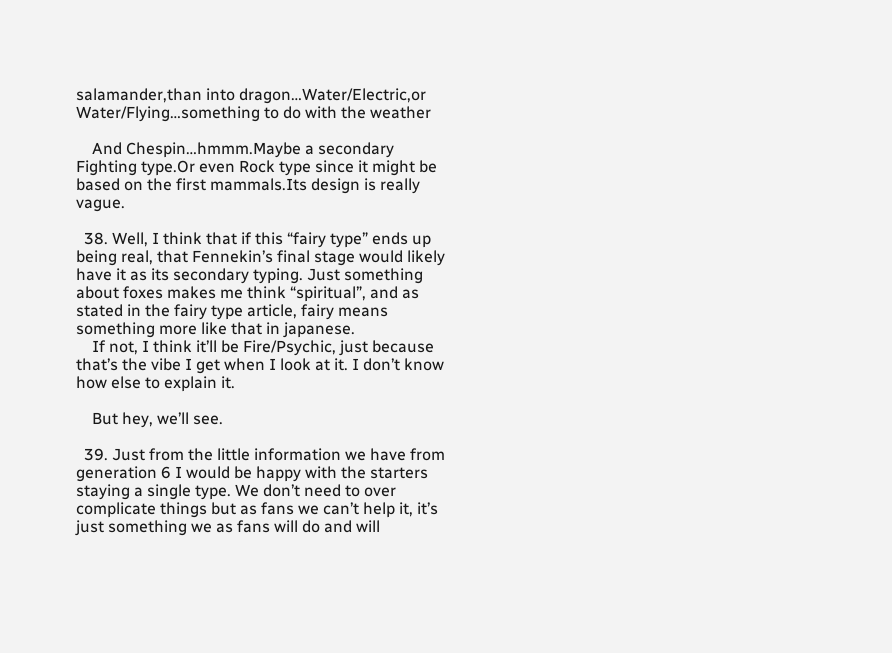salamander,than into dragon…Water/Electric,or Water/Flying…something to do with the weather

    And Chespin…hmmm.Maybe a secondary Fighting type.Or even Rock type since it might be based on the first mammals.Its design is really vague.

  38. Well, I think that if this “fairy type” ends up being real, that Fennekin’s final stage would likely have it as its secondary typing. Just something about foxes makes me think “spiritual”, and as stated in the fairy type article, fairy means something more like that in japanese.
    If not, I think it’ll be Fire/Psychic, just because that’s the vibe I get when I look at it. I don’t know how else to explain it.

    But hey, we’ll see.

  39. Just from the little information we have from generation 6 I would be happy with the starters staying a single type. We don’t need to over complicate things but as fans we can’t help it, it’s just something we as fans will do and will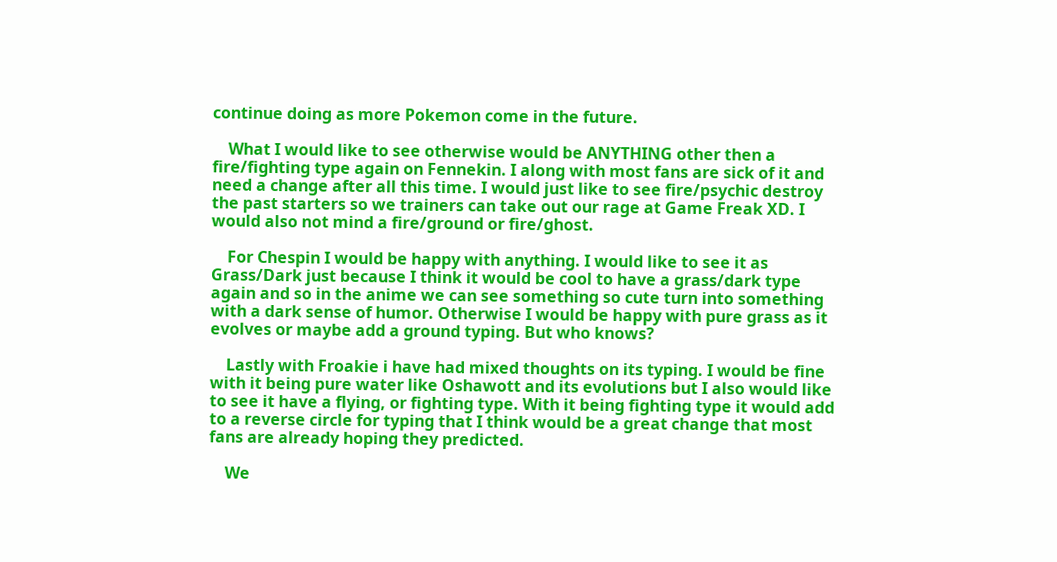continue doing as more Pokemon come in the future.

    What I would like to see otherwise would be ANYTHING other then a fire/fighting type again on Fennekin. I along with most fans are sick of it and need a change after all this time. I would just like to see fire/psychic destroy the past starters so we trainers can take out our rage at Game Freak XD. I would also not mind a fire/ground or fire/ghost.

    For Chespin I would be happy with anything. I would like to see it as Grass/Dark just because I think it would be cool to have a grass/dark type again and so in the anime we can see something so cute turn into something with a dark sense of humor. Otherwise I would be happy with pure grass as it evolves or maybe add a ground typing. But who knows?

    Lastly with Froakie i have had mixed thoughts on its typing. I would be fine with it being pure water like Oshawott and its evolutions but I also would like to see it have a flying, or fighting type. With it being fighting type it would add to a reverse circle for typing that I think would be a great change that most fans are already hoping they predicted.

    We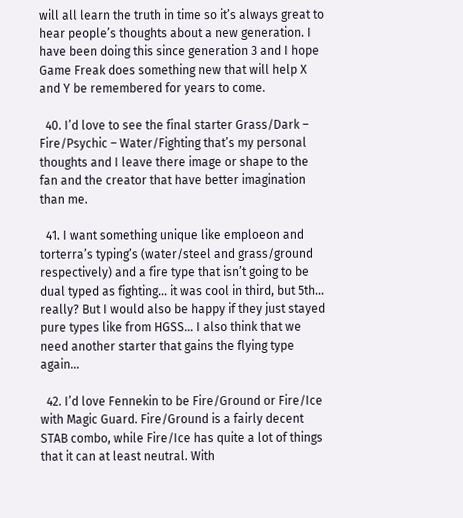will all learn the truth in time so it’s always great to hear people’s thoughts about a new generation. I have been doing this since generation 3 and I hope Game Freak does something new that will help X and Y be remembered for years to come.

  40. I’d love to see the final starter Grass/Dark – Fire/Psychic – Water/Fighting that’s my personal thoughts and I leave there image or shape to the fan and the creator that have better imagination than me.

  41. I want something unique like emploeon and torterra’s typing’s (water/steel and grass/ground respectively) and a fire type that isn’t going to be dual typed as fighting… it was cool in third, but 5th… really? But I would also be happy if they just stayed pure types like from HGSS… I also think that we need another starter that gains the flying type again…

  42. I’d love Fennekin to be Fire/Ground or Fire/Ice with Magic Guard. Fire/Ground is a fairly decent STAB combo, while Fire/Ice has quite a lot of things that it can at least neutral. With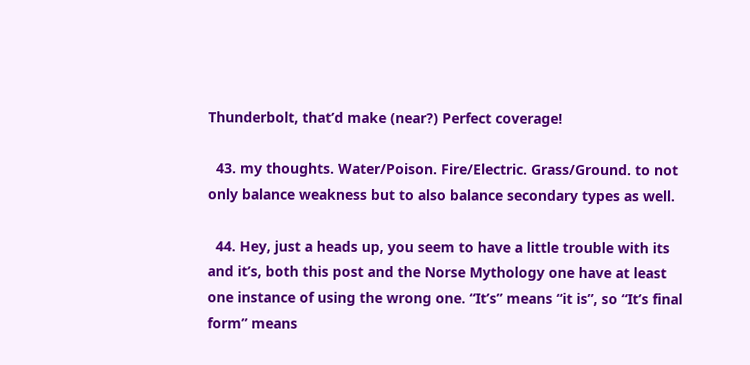Thunderbolt, that’d make (near?) Perfect coverage!

  43. my thoughts. Water/Poison. Fire/Electric. Grass/Ground. to not only balance weakness but to also balance secondary types as well.

  44. Hey, just a heads up, you seem to have a little trouble with its and it’s, both this post and the Norse Mythology one have at least one instance of using the wrong one. “It’s” means “it is”, so “It’s final form” means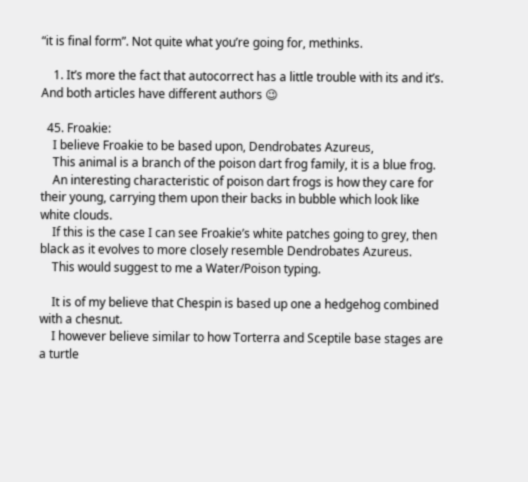“it is final form”. Not quite what you’re going for, methinks.

    1. It’s more the fact that autocorrect has a little trouble with its and it’s. And both articles have different authors 😉

  45. Froakie:
    I believe Froakie to be based upon, Dendrobates Azureus,
    This animal is a branch of the poison dart frog family, it is a blue frog.
    An interesting characteristic of poison dart frogs is how they care for their young, carrying them upon their backs in bubble which look like white clouds.
    If this is the case I can see Froakie’s white patches going to grey, then black as it evolves to more closely resemble Dendrobates Azureus.
    This would suggest to me a Water/Poison typing.

    It is of my believe that Chespin is based up one a hedgehog combined with a chesnut.
    I however believe similar to how Torterra and Sceptile base stages are a turtle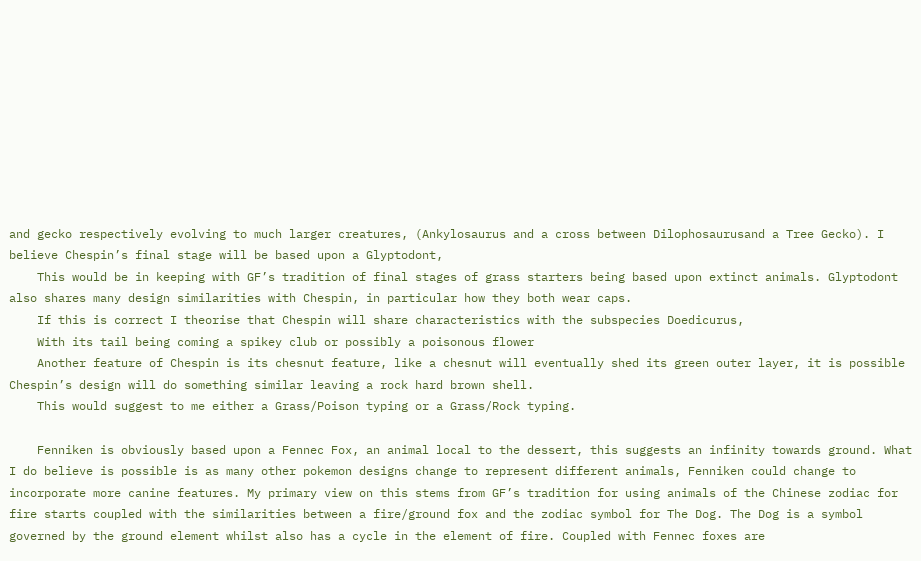and gecko respectively evolving to much larger creatures, (Ankylosaurus and a cross between Dilophosaurusand a Tree Gecko). I believe Chespin’s final stage will be based upon a Glyptodont,
    This would be in keeping with GF’s tradition of final stages of grass starters being based upon extinct animals. Glyptodont also shares many design similarities with Chespin, in particular how they both wear caps.
    If this is correct I theorise that Chespin will share characteristics with the subspecies Doedicurus,
    With its tail being coming a spikey club or possibly a poisonous flower
    Another feature of Chespin is its chesnut feature, like a chesnut will eventually shed its green outer layer, it is possible Chespin’s design will do something similar leaving a rock hard brown shell.
    This would suggest to me either a Grass/Poison typing or a Grass/Rock typing.

    Fenniken is obviously based upon a Fennec Fox, an animal local to the dessert, this suggests an infinity towards ground. What I do believe is possible is as many other pokemon designs change to represent different animals, Fenniken could change to incorporate more canine features. My primary view on this stems from GF’s tradition for using animals of the Chinese zodiac for fire starts coupled with the similarities between a fire/ground fox and the zodiac symbol for The Dog. The Dog is a symbol governed by the ground element whilst also has a cycle in the element of fire. Coupled with Fennec foxes are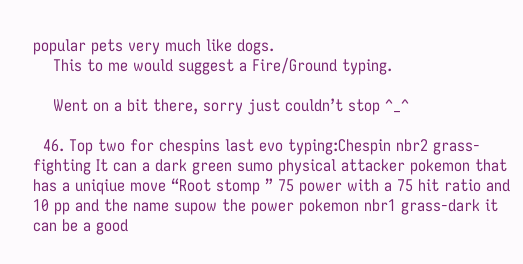popular pets very much like dogs.
    This to me would suggest a Fire/Ground typing.

    Went on a bit there, sorry just couldn’t stop ^_^

  46. Top two for chespins last evo typing:Chespin nbr2 grass-fighting It can a dark green sumo physical attacker pokemon that has a uniqiue move “Root stomp ” 75 power with a 75 hit ratio and 10 pp and the name supow the power pokemon nbr1 grass-dark it can be a good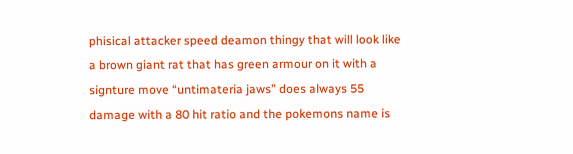phisical attacker speed deamon thingy that will look like a brown giant rat that has green armour on it with a signture move “untimateria jaws” does always 55 damage with a 80 hit ratio and the pokemons name is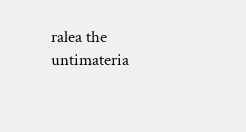ralea the untimateria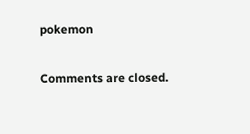pokemon

Comments are closed.